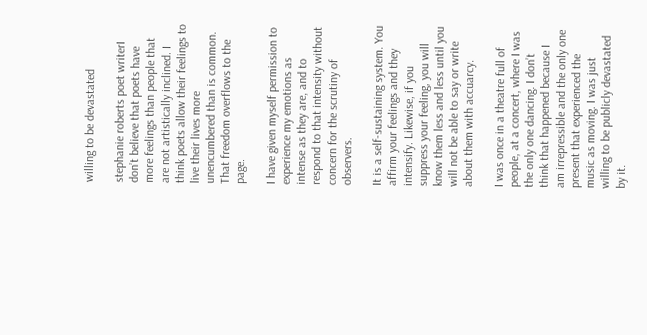willing to be devastated

stephanie roberts poet writerI don’t believe that poets have more feelings than people that are not artistically inclined. I think poets allow their feelings to live their lives more unencumbered than is common. That freedom overflows to the page.

I have given myself permission to experience my emotions as intense as they are, and to respond to that intensity without concern for the scrutiny of observers.

It is a self-sustaining system. You affirm your feelings and they intensify. Likewise, if you suppress your feeling, you will know them less and less until you will not be able to say or write about them with accuarcy.

I was once in a theatre full of people, at a concert, where I was the only one dancing. I don’t think that happened because I am irrepressible and the only one present that experienced the music as moving. I was just willing to be publicly devastated by it.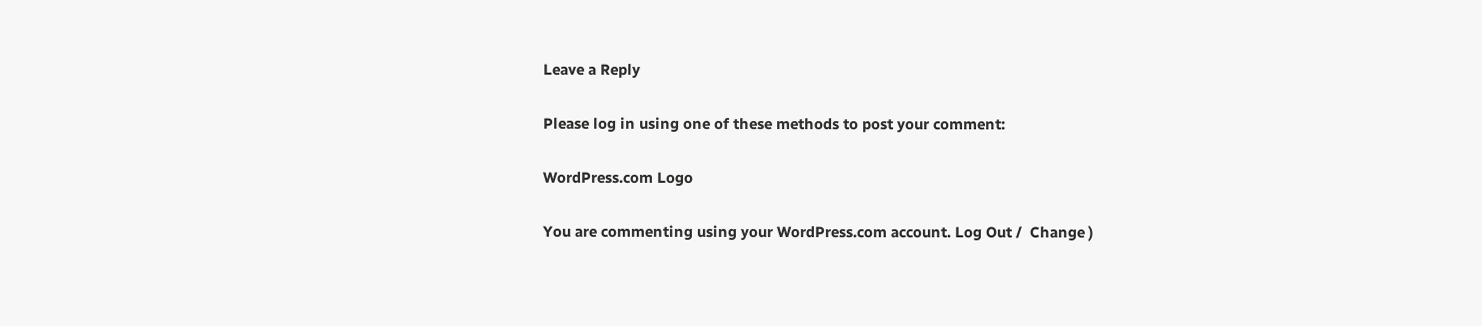Leave a Reply

Please log in using one of these methods to post your comment:

WordPress.com Logo

You are commenting using your WordPress.com account. Log Out /  Change )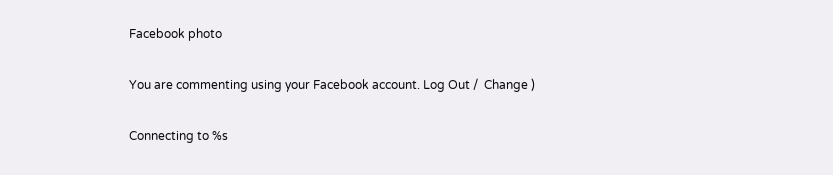Facebook photo

You are commenting using your Facebook account. Log Out /  Change )

Connecting to %s